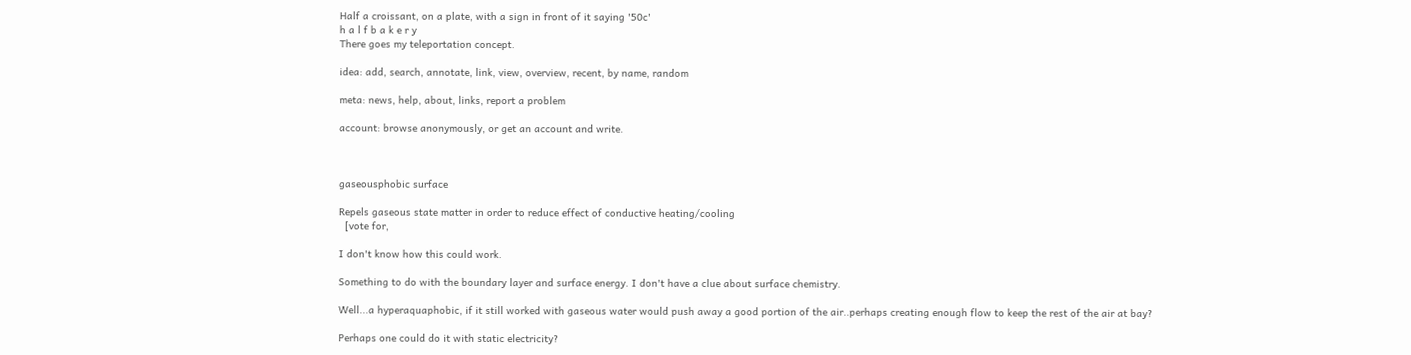Half a croissant, on a plate, with a sign in front of it saying '50c'
h a l f b a k e r y
There goes my teleportation concept.

idea: add, search, annotate, link, view, overview, recent, by name, random

meta: news, help, about, links, report a problem

account: browse anonymously, or get an account and write.



gaseousphobic surface

Repels gaseous state matter in order to reduce effect of conductive heating/cooling
  [vote for,

I don't know how this could work.

Something to do with the boundary layer and surface energy. I don't have a clue about surface chemistry.

Well...a hyperaquaphobic, if it still worked with gaseous water would push away a good portion of the air..perhaps creating enough flow to keep the rest of the air at bay?

Perhaps one could do it with static electricity?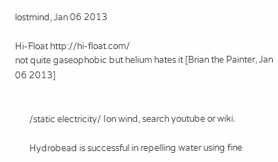lostmind, Jan 06 2013

Hi-Float http://hi-float.com/
not quite gaseophobic but helium hates it [Brian the Painter, Jan 06 2013]


       /static electricity/ Ion wind, search youtube or wiki.

       Hydrobead is successful in repelling water using fine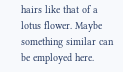hairs like that of a lotus flower. Maybe something similar can be employed here.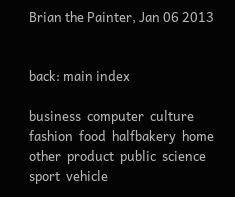Brian the Painter, Jan 06 2013


back: main index

business  computer  culture  fashion  food  halfbakery  home  other  product  public  science  sport  vehicle